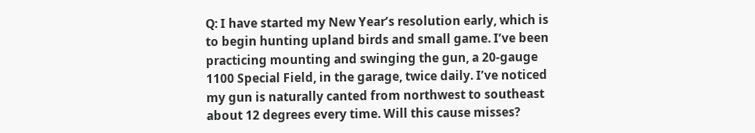Q: I have started my New Year’s resolution early, which is to begin hunting upland birds and small game. I’ve been practicing mounting and swinging the gun, a 20-gauge 1100 Special Field, in the garage, twice daily. I’ve noticed my gun is naturally canted from northwest to southeast about 12 degrees every time. Will this cause misses?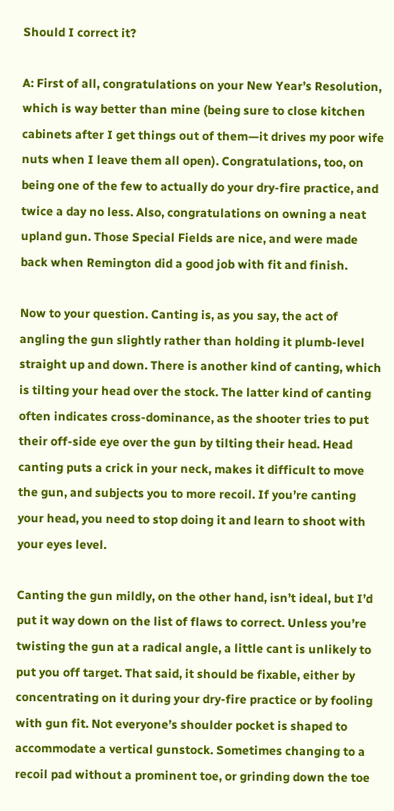Should I correct it?

A: First of all, congratulations on your New Year’s Resolution, which is way better than mine (being sure to close kitchen cabinets after I get things out of them—it drives my poor wife nuts when I leave them all open). Congratulations, too, on being one of the few to actually do your dry-fire practice, and twice a day no less. Also, congratulations on owning a neat upland gun. Those Special Fields are nice, and were made back when Remington did a good job with fit and finish.

Now to your question. Canting is, as you say, the act of angling the gun slightly rather than holding it plumb-level straight up and down. There is another kind of canting, which is tilting your head over the stock. The latter kind of canting often indicates cross-dominance, as the shooter tries to put their off-side eye over the gun by tilting their head. Head canting puts a crick in your neck, makes it difficult to move the gun, and subjects you to more recoil. If you’re canting your head, you need to stop doing it and learn to shoot with your eyes level.

Canting the gun mildly, on the other hand, isn’t ideal, but I’d put it way down on the list of flaws to correct. Unless you’re twisting the gun at a radical angle, a little cant is unlikely to put you off target. That said, it should be fixable, either by concentrating on it during your dry-fire practice or by fooling with gun fit. Not everyone’s shoulder pocket is shaped to accommodate a vertical gunstock. Sometimes changing to a recoil pad without a prominent toe, or grinding down the toe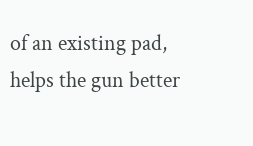of an existing pad, helps the gun better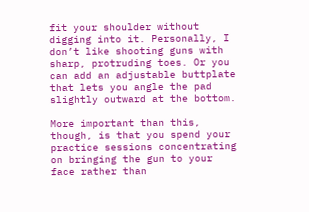fit your shoulder without digging into it. Personally, I don’t like shooting guns with sharp, protruding toes. Or you can add an adjustable buttplate that lets you angle the pad slightly outward at the bottom.

More important than this, though, is that you spend your practice sessions concentrating on bringing the gun to your face rather than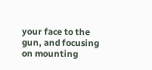your face to the gun, and focusing on mounting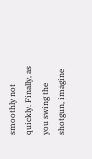smoothly not quickly. Finally, as you swing the shotgun, imagine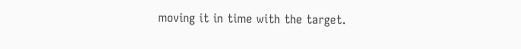moving it in time with the target.